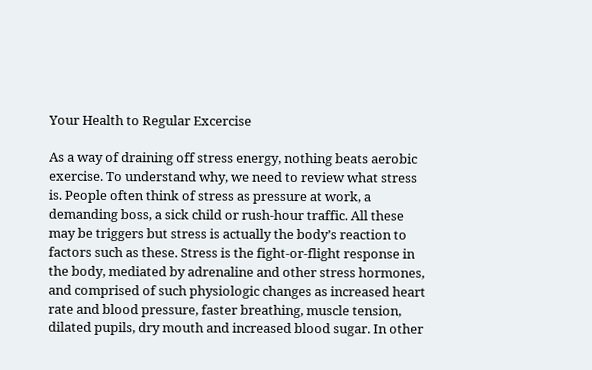Your Health to Regular Excercise

As a way of draining off stress energy, nothing beats aerobic exercise. To understand why, we need to review what stress is. People often think of stress as pressure at work, a demanding boss, a sick child or rush-hour traffic. All these may be triggers but stress is actually the body’s reaction to factors such as these. Stress is the fight-or-flight response in the body, mediated by adrenaline and other stress hormones, and comprised of such physiologic changes as increased heart rate and blood pressure, faster breathing, muscle tension, dilated pupils, dry mouth and increased blood sugar. In other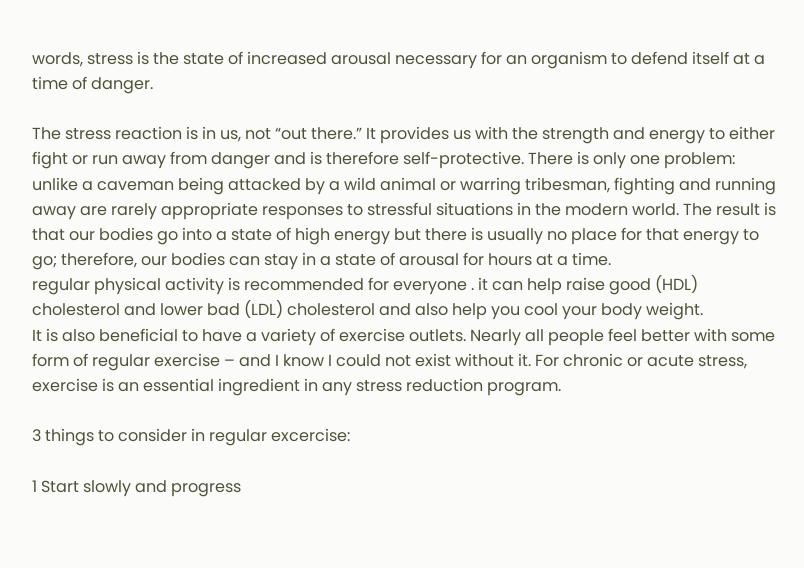words, stress is the state of increased arousal necessary for an organism to defend itself at a time of danger.

The stress reaction is in us, not “out there.” It provides us with the strength and energy to either fight or run away from danger and is therefore self-protective. There is only one problem: unlike a caveman being attacked by a wild animal or warring tribesman, fighting and running away are rarely appropriate responses to stressful situations in the modern world. The result is that our bodies go into a state of high energy but there is usually no place for that energy to go; therefore, our bodies can stay in a state of arousal for hours at a time.
regular physical activity is recommended for everyone . it can help raise good (HDL) cholesterol and lower bad (LDL) cholesterol and also help you cool your body weight.
It is also beneficial to have a variety of exercise outlets. Nearly all people feel better with some form of regular exercise – and I know I could not exist without it. For chronic or acute stress, exercise is an essential ingredient in any stress reduction program.

3 things to consider in regular excercise:

1 Start slowly and progress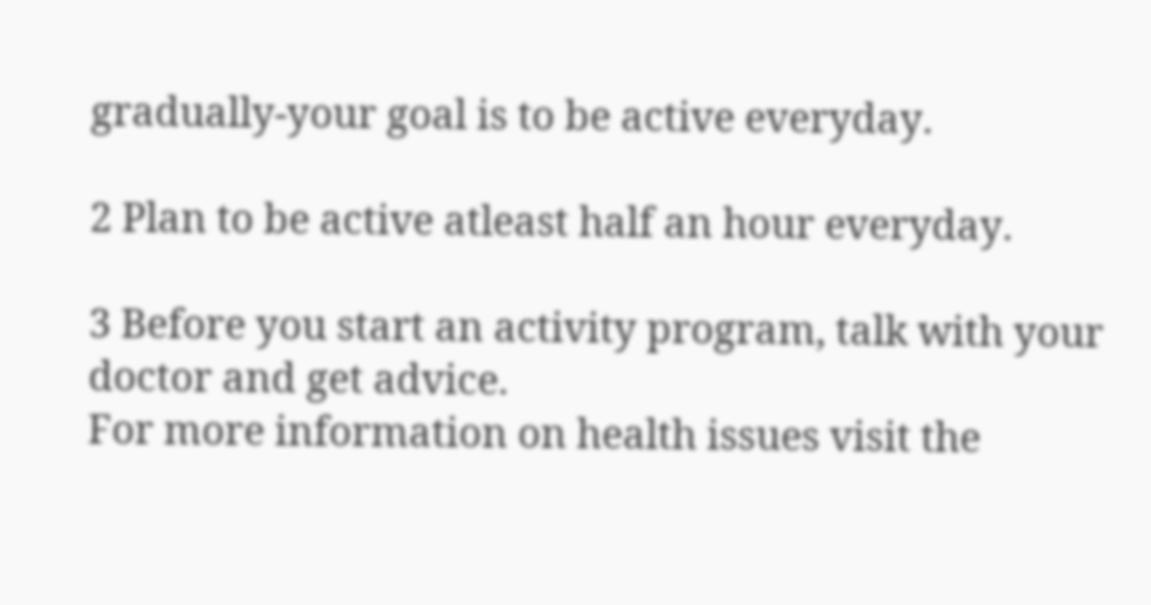gradually-your goal is to be active everyday.

2 Plan to be active atleast half an hour everyday.

3 Before you start an activity program, talk with your doctor and get advice.
For more information on health issues visit the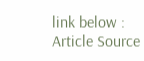link below :
Article Source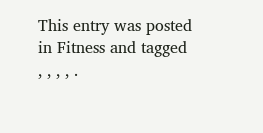This entry was posted in Fitness and tagged , , , , .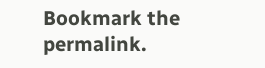Bookmark the permalink.